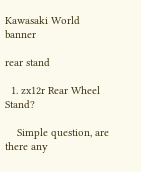Kawasaki World banner

rear stand

  1. zx12r Rear Wheel Stand?

    Simple question, are there any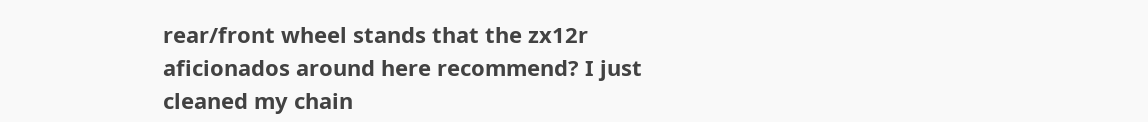rear/front wheel stands that the zx12r aficionados around here recommend? I just cleaned my chain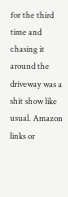for the third time and chasing it around the driveway was a shit show like usual. Amazon links or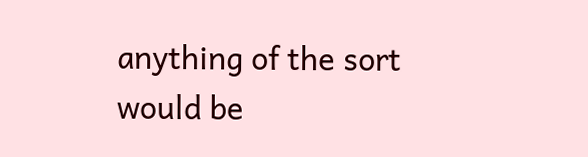anything of the sort would be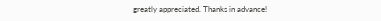greatly appreciated. Thanks in advance!